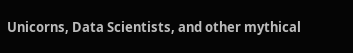Unicorns, Data Scientists, and other mythical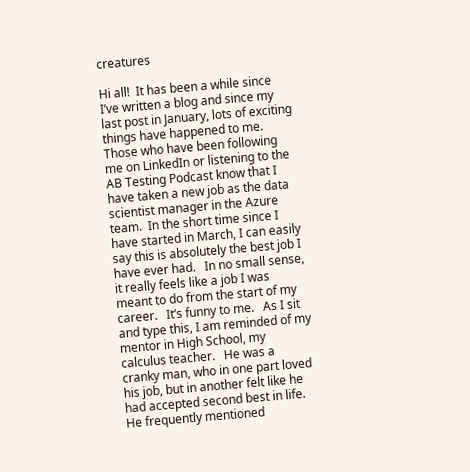creatures

Hi all!  It has been a while since I’ve written a blog and since my last post in January, lots of exciting things have happened to me.   Those who have been following me on LinkedIn or listening to the AB Testing Podcast know that I have taken a new job as the data scientist manager in the Azure team.  In the short time since I have started in March, I can easily say this is absolutely the best job I have ever had.   In no small sense, it really feels like a job I was meant to do from the start of my career.   It’s funny to me.   As I sit and type this, I am reminded of my mentor in High School, my calculus teacher.   He was a cranky man, who in one part loved his job, but in another felt like he had accepted second best in life.   He frequently mentioned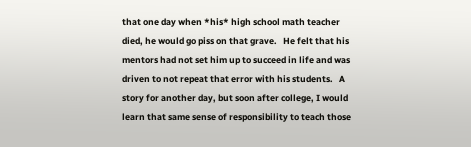that one day when *his* high school math teacher died, he would go piss on that grave.   He felt that his mentors had not set him up to succeed in life and was driven to not repeat that error with his students.   A story for another day, but soon after college, I would learn that same sense of responsibility to teach those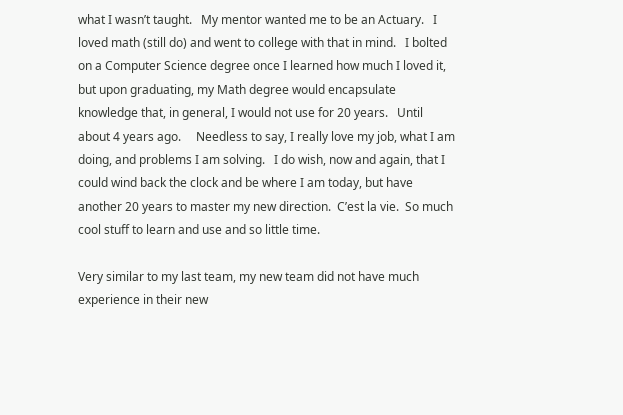what I wasn’t taught.   My mentor wanted me to be an Actuary.   I loved math (still do) and went to college with that in mind.   I bolted on a Computer Science degree once I learned how much I loved it, but upon graduating, my Math degree would encapsulate knowledge that, in general, I would not use for 20 years.   Until about 4 years ago.     Needless to say, I really love my job, what I am doing, and problems I am solving.   I do wish, now and again, that I could wind back the clock and be where I am today, but have another 20 years to master my new direction.  C’est la vie.  So much cool stuff to learn and use and so little time.

Very similar to my last team, my new team did not have much experience in their new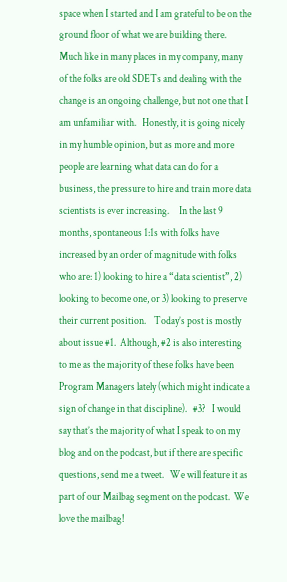space when I started and I am grateful to be on the ground floor of what we are building there.  Much like in many places in my company, many of the folks are old SDETs and dealing with the change is an ongoing challenge, but not one that I am unfamiliar with.   Honestly, it is going nicely in my humble opinion, but as more and more people are learning what data can do for a business, the pressure to hire and train more data scientists is ever increasing.     In the last 9 months, spontaneous 1:1s with folks have increased by an order of magnitude with folks who are: 1) looking to hire a “data scientist”, 2) looking to become one, or 3) looking to preserve their current position.    Today’s post is mostly about issue #1.  Although, #2 is also interesting to me as the majority of these folks have been Program Managers lately (which might indicate a sign of change in that discipline).   #3?   I would say that’s the majority of what I speak to on my blog and on the podcast, but if there are specific questions, send me a tweet.   We will feature it as part of our Mailbag segment on the podcast.  We love the mailbag!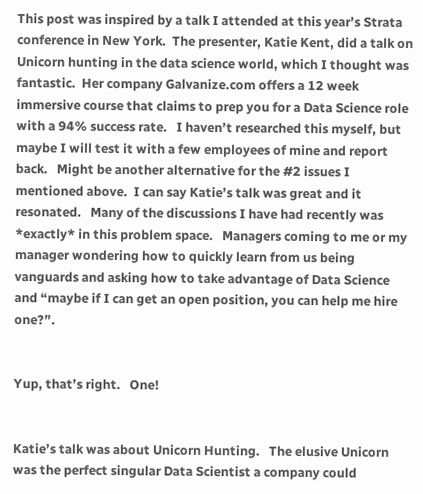This post was inspired by a talk I attended at this year’s Strata conference in New York.  The presenter, Katie Kent, did a talk on Unicorn hunting in the data science world, which I thought was fantastic.  Her company Galvanize.com offers a 12 week immersive course that claims to prep you for a Data Science role with a 94% success rate.   I haven’t researched this myself, but maybe I will test it with a few employees of mine and report back.   Might be another alternative for the #2 issues I mentioned above.  I can say Katie’s talk was great and it resonated.   Many of the discussions I have had recently was *exactly* in this problem space.   Managers coming to me or my manager wondering how to quickly learn from us being vanguards and asking how to take advantage of Data Science and “maybe if I can get an open position, you can help me hire one?”.


Yup, that’s right.   One!


Katie’s talk was about Unicorn Hunting.   The elusive Unicorn was the perfect singular Data Scientist a company could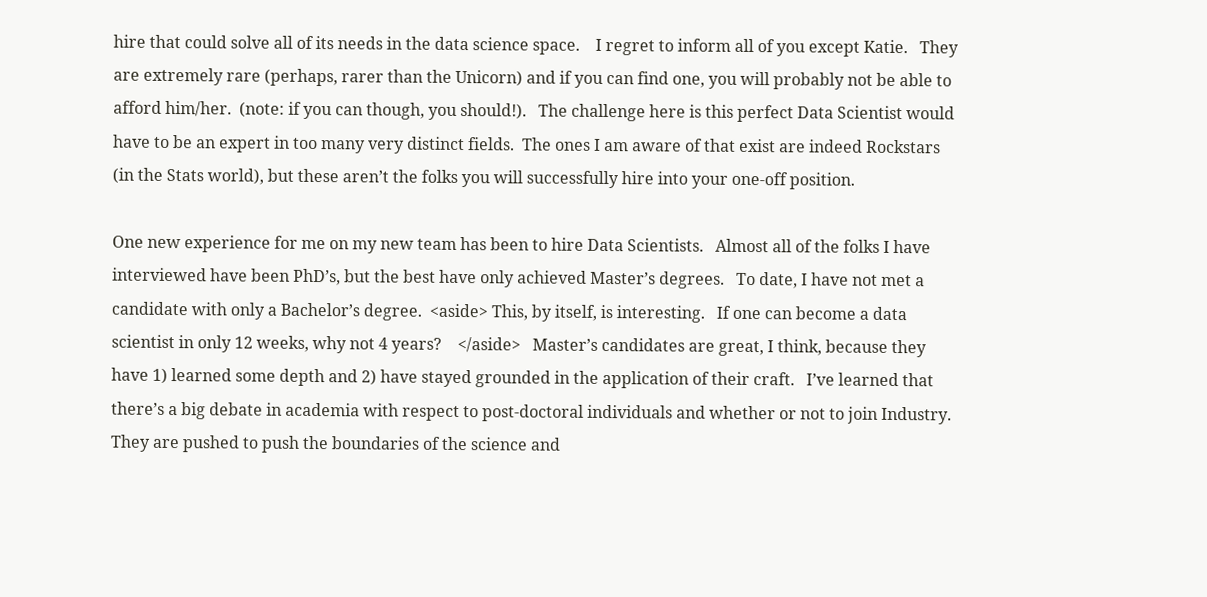hire that could solve all of its needs in the data science space.    I regret to inform all of you except Katie.   They are extremely rare (perhaps, rarer than the Unicorn) and if you can find one, you will probably not be able to afford him/her.  (note: if you can though, you should!).   The challenge here is this perfect Data Scientist would have to be an expert in too many very distinct fields.  The ones I am aware of that exist are indeed Rockstars (in the Stats world), but these aren’t the folks you will successfully hire into your one-off position.

One new experience for me on my new team has been to hire Data Scientists.   Almost all of the folks I have interviewed have been PhD’s, but the best have only achieved Master’s degrees.   To date, I have not met a candidate with only a Bachelor’s degree.  <aside> This, by itself, is interesting.   If one can become a data scientist in only 12 weeks, why not 4 years?    </aside>   Master’s candidates are great, I think, because they have 1) learned some depth and 2) have stayed grounded in the application of their craft.   I’ve learned that there’s a big debate in academia with respect to post-doctoral individuals and whether or not to join Industry.     They are pushed to push the boundaries of the science and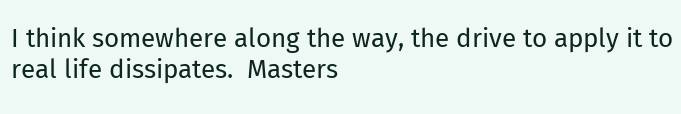I think somewhere along the way, the drive to apply it to real life dissipates.  Masters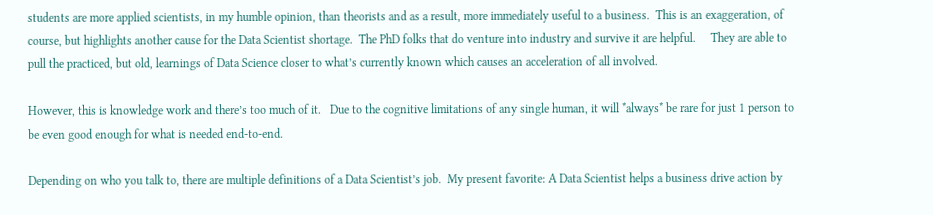students are more applied scientists, in my humble opinion, than theorists and as a result, more immediately useful to a business.  This is an exaggeration, of course, but highlights another cause for the Data Scientist shortage.  The PhD folks that do venture into industry and survive it are helpful.     They are able to pull the practiced, but old, learnings of Data Science closer to what’s currently known which causes an acceleration of all involved.

However, this is knowledge work and there’s too much of it.   Due to the cognitive limitations of any single human, it will *always* be rare for just 1 person to be even good enough for what is needed end-to-end.

Depending on who you talk to, there are multiple definitions of a Data Scientist’s job.  My present favorite: A Data Scientist helps a business drive action by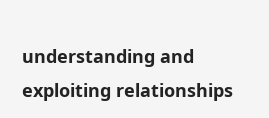understanding and exploiting relationships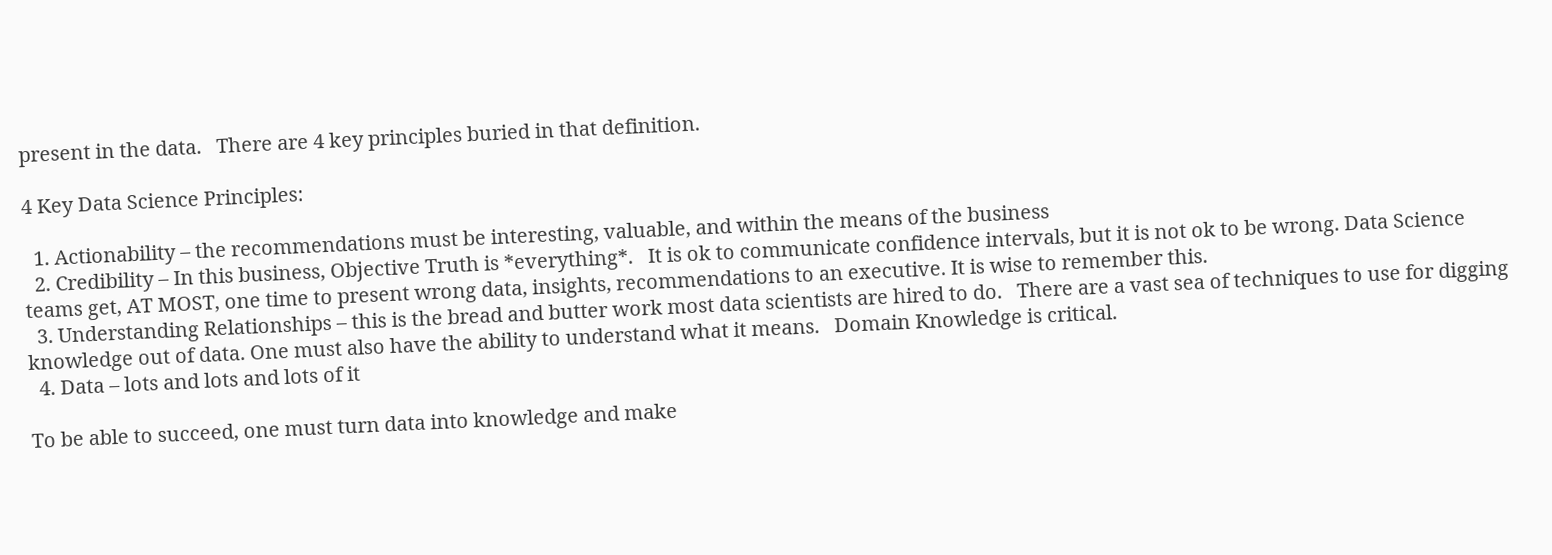present in the data.   There are 4 key principles buried in that definition.

4 Key Data Science Principles:

  1. Actionability – the recommendations must be interesting, valuable, and within the means of the business
  2. Credibility – In this business, Objective Truth is *everything*.   It is ok to communicate confidence intervals, but it is not ok to be wrong. Data Science teams get, AT MOST, one time to present wrong data, insights, recommendations to an executive. It is wise to remember this.
  3. Understanding Relationships – this is the bread and butter work most data scientists are hired to do.   There are a vast sea of techniques to use for digging knowledge out of data. One must also have the ability to understand what it means.   Domain Knowledge is critical.
  4. Data – lots and lots and lots of it

To be able to succeed, one must turn data into knowledge and make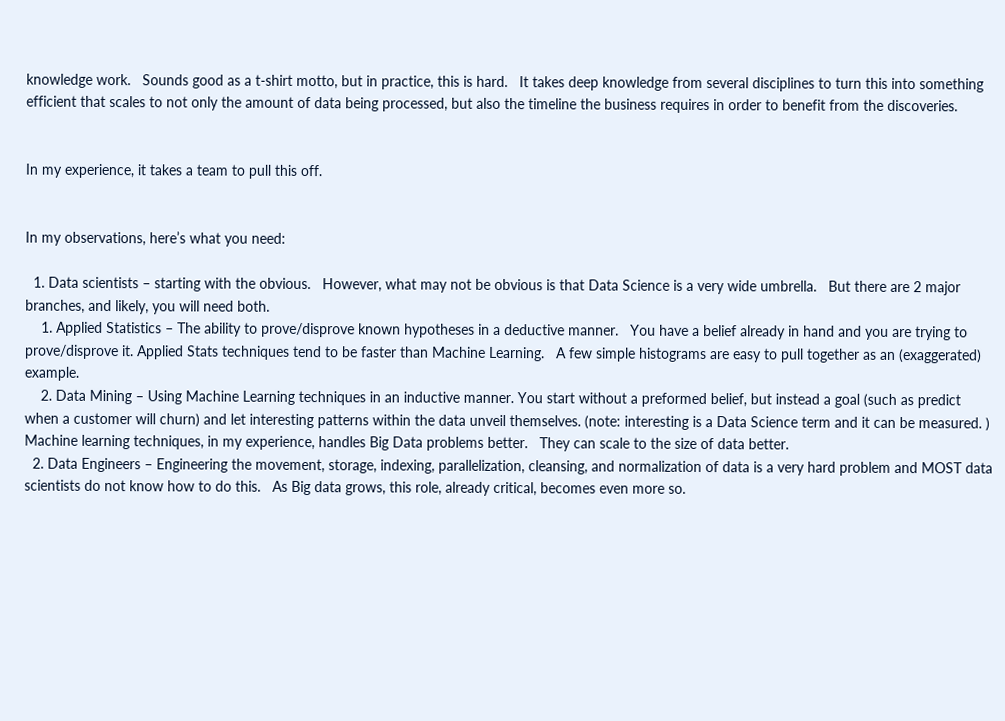knowledge work.   Sounds good as a t-shirt motto, but in practice, this is hard.   It takes deep knowledge from several disciplines to turn this into something efficient that scales to not only the amount of data being processed, but also the timeline the business requires in order to benefit from the discoveries.


In my experience, it takes a team to pull this off.


In my observations, here’s what you need:

  1. Data scientists – starting with the obvious.   However, what may not be obvious is that Data Science is a very wide umbrella.   But there are 2 major branches, and likely, you will need both.
    1. Applied Statistics – The ability to prove/disprove known hypotheses in a deductive manner.   You have a belief already in hand and you are trying to prove/disprove it. Applied Stats techniques tend to be faster than Machine Learning.   A few simple histograms are easy to pull together as an (exaggerated) example.
    2. Data Mining – Using Machine Learning techniques in an inductive manner. You start without a preformed belief, but instead a goal (such as predict when a customer will churn) and let interesting patterns within the data unveil themselves. (note: interesting is a Data Science term and it can be measured. )   Machine learning techniques, in my experience, handles Big Data problems better.   They can scale to the size of data better.
  2. Data Engineers – Engineering the movement, storage, indexing, parallelization, cleansing, and normalization of data is a very hard problem and MOST data scientists do not know how to do this.   As Big data grows, this role, already critical, becomes even more so.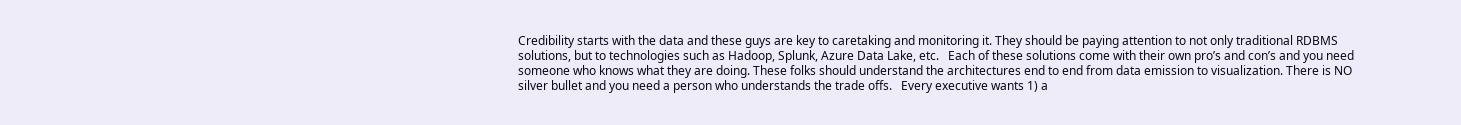Credibility starts with the data and these guys are key to caretaking and monitoring it. They should be paying attention to not only traditional RDBMS solutions, but to technologies such as Hadoop, Splunk, Azure Data Lake, etc.   Each of these solutions come with their own pro’s and con’s and you need someone who knows what they are doing. These folks should understand the architectures end to end from data emission to visualization. There is NO silver bullet and you need a person who understands the trade offs.   Every executive wants 1) a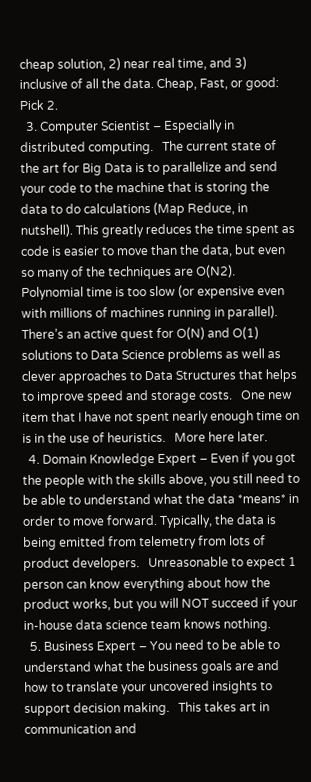cheap solution, 2) near real time, and 3) inclusive of all the data. Cheap, Fast, or good: Pick 2.
  3. Computer Scientist – Especially in distributed computing.   The current state of the art for Big Data is to parallelize and send your code to the machine that is storing the data to do calculations (Map Reduce, in nutshell). This greatly reduces the time spent as code is easier to move than the data, but even so many of the techniques are O(N2).   Polynomial time is too slow (or expensive even with millions of machines running in parallel).   There’s an active quest for O(N) and O(1) solutions to Data Science problems as well as clever approaches to Data Structures that helps to improve speed and storage costs.   One new item that I have not spent nearly enough time on is in the use of heuristics.   More here later.
  4. Domain Knowledge Expert – Even if you got the people with the skills above, you still need to be able to understand what the data *means* in order to move forward. Typically, the data is being emitted from telemetry from lots of product developers.   Unreasonable to expect 1 person can know everything about how the product works, but you will NOT succeed if your in-house data science team knows nothing.
  5. Business Expert – You need to be able to understand what the business goals are and how to translate your uncovered insights to support decision making.   This takes art in communication and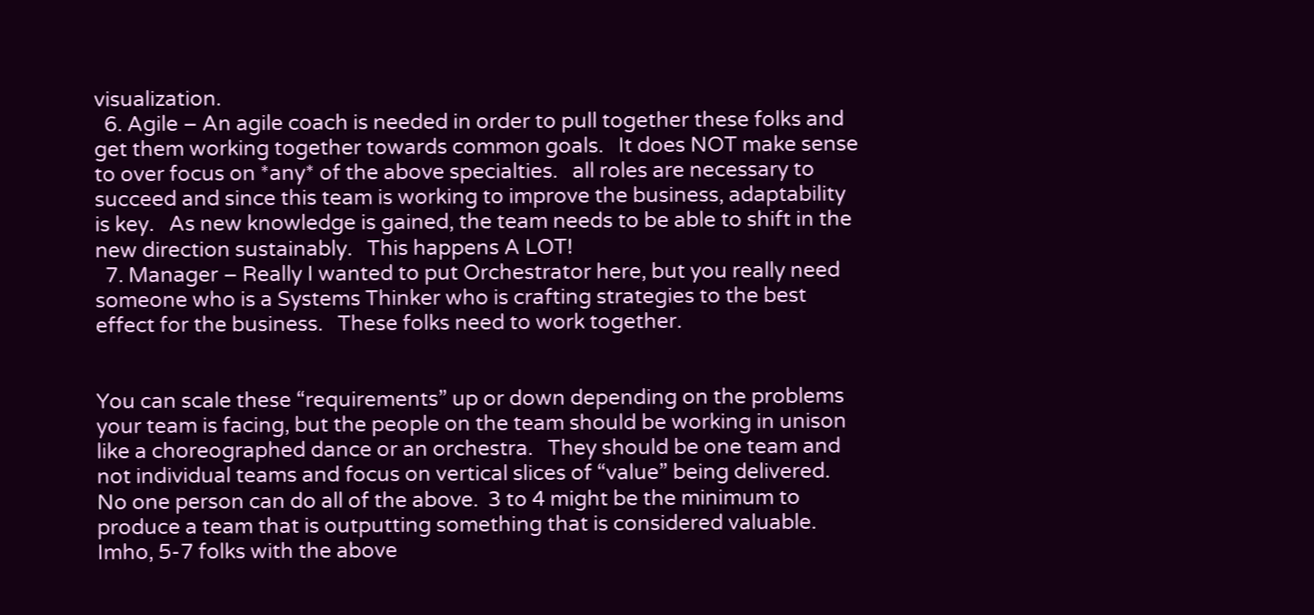visualization.
  6. Agile – An agile coach is needed in order to pull together these folks and get them working together towards common goals.   It does NOT make sense to over focus on *any* of the above specialties.   all roles are necessary to succeed and since this team is working to improve the business, adaptability is key.   As new knowledge is gained, the team needs to be able to shift in the new direction sustainably.   This happens A LOT!
  7. Manager – Really I wanted to put Orchestrator here, but you really need someone who is a Systems Thinker who is crafting strategies to the best effect for the business.   These folks need to work together.


You can scale these “requirements” up or down depending on the problems your team is facing, but the people on the team should be working in unison like a choreographed dance or an orchestra.   They should be one team and not individual teams and focus on vertical slices of “value” being delivered.  No one person can do all of the above.  3 to 4 might be the minimum to produce a team that is outputting something that is considered valuable.  Imho, 5-7 folks with the above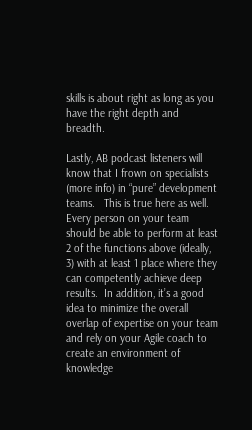skills is about right as long as you have the right depth and breadth.

Lastly, AB podcast listeners will know that I frown on specialists (more info) in “pure” development teams.   This is true here as well.   Every person on your team should be able to perform at least 2 of the functions above (ideally, 3) with at least 1 place where they can competently achieve deep results.  In addition, it’s a good idea to minimize the overall overlap of expertise on your team and rely on your Agile coach to create an environment of knowledge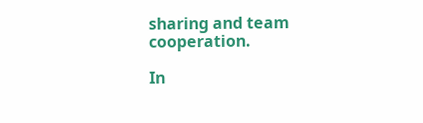sharing and team cooperation.

In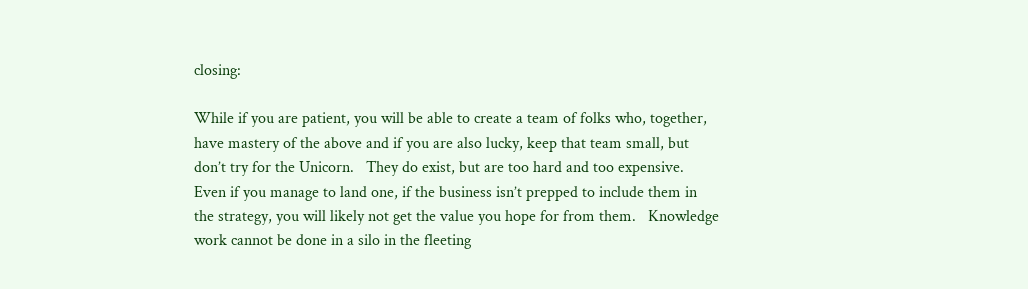closing:

While if you are patient, you will be able to create a team of folks who, together, have mastery of the above and if you are also lucky, keep that team small, but don’t try for the Unicorn.   They do exist, but are too hard and too expensive.  Even if you manage to land one, if the business isn’t prepped to include them in the strategy, you will likely not get the value you hope for from them.   Knowledge work cannot be done in a silo in the fleeting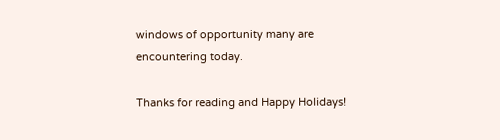windows of opportunity many are encountering today.

Thanks for reading and Happy Holidays!